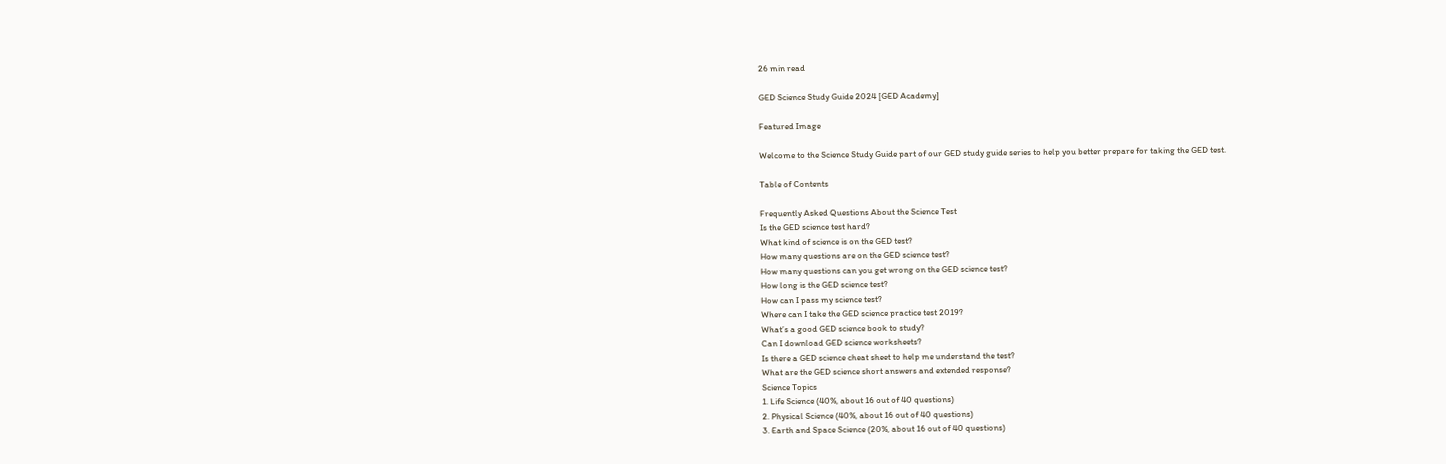26 min read

GED Science Study Guide 2024 [GED Academy]

Featured Image

Welcome to the Science Study Guide part of our GED study guide series to help you better prepare for taking the GED test.

Table of Contents

Frequently Asked Questions About the Science Test
Is the GED science test hard?
What kind of science is on the GED test?
How many questions are on the GED science test?
How many questions can you get wrong on the GED science test?
How long is the GED science test?
How can I pass my science test?
Where can I take the GED science practice test 2019?
What’s a good GED science book to study?
Can I download GED science worksheets?
Is there a GED science cheat sheet to help me understand the test?
What are the GED science short answers and extended response?
Science Topics
1. Life Science (40%, about 16 out of 40 questions)
2. Physical Science (40%, about 16 out of 40 questions)
3. Earth and Space Science (20%, about 16 out of 40 questions)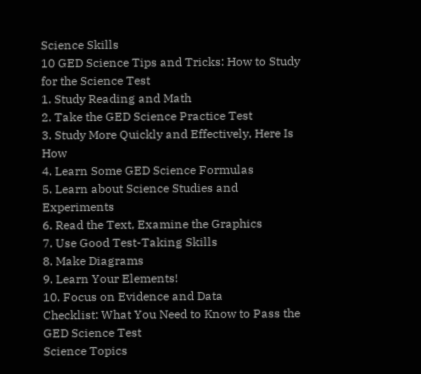Science Skills
10 GED Science Tips and Tricks: How to Study for the Science Test
1. Study Reading and Math
2. Take the GED Science Practice Test
3. Study More Quickly and Effectively, Here Is How
4. Learn Some GED Science Formulas
5. Learn about Science Studies and Experiments
6. Read the Text, Examine the Graphics
7. Use Good Test-Taking Skills
8. Make Diagrams
9. Learn Your Elements!
10. Focus on Evidence and Data
Checklist: What You Need to Know to Pass the GED Science Test
Science Topics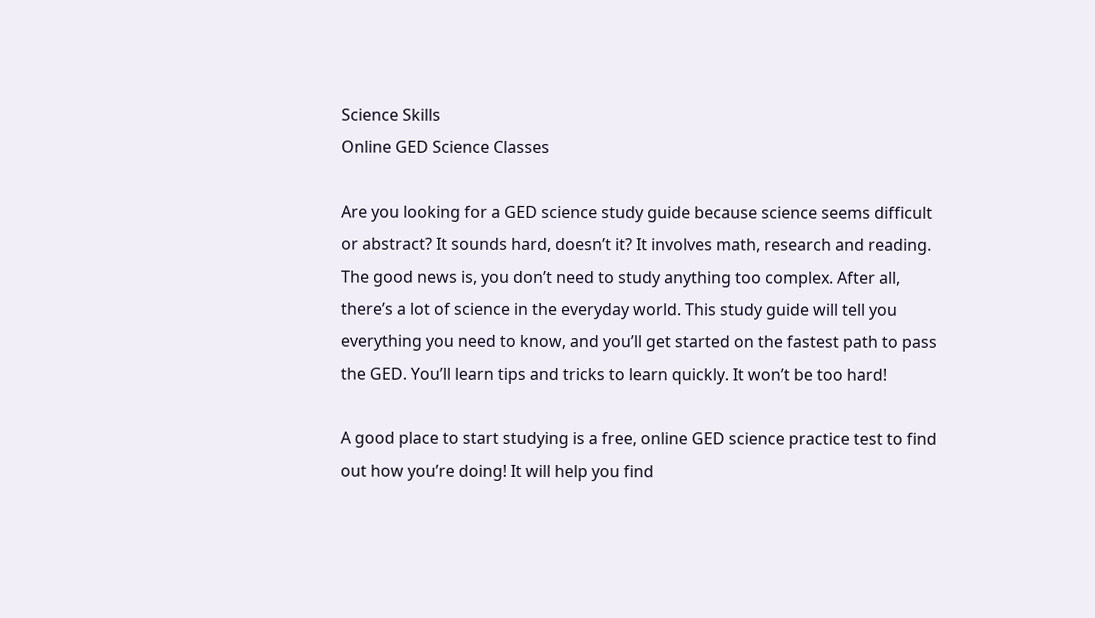Science Skills
Online GED Science Classes

Are you looking for a GED science study guide because science seems difficult or abstract? It sounds hard, doesn’t it? It involves math, research and reading. The good news is, you don’t need to study anything too complex. After all, there’s a lot of science in the everyday world. This study guide will tell you everything you need to know, and you’ll get started on the fastest path to pass the GED. You’ll learn tips and tricks to learn quickly. It won’t be too hard!

A good place to start studying is a free, online GED science practice test to find out how you’re doing! It will help you find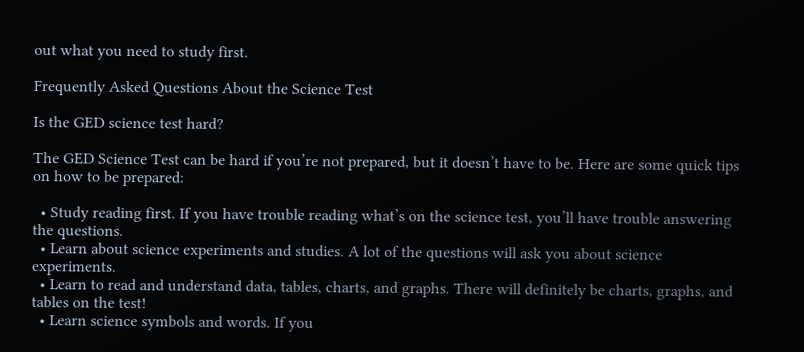out what you need to study first.

Frequently Asked Questions About the Science Test

Is the GED science test hard?

The GED Science Test can be hard if you’re not prepared, but it doesn’t have to be. Here are some quick tips on how to be prepared:

  • Study reading first. If you have trouble reading what’s on the science test, you’ll have trouble answering the questions.
  • Learn about science experiments and studies. A lot of the questions will ask you about science experiments.
  • Learn to read and understand data, tables, charts, and graphs. There will definitely be charts, graphs, and tables on the test!
  • Learn science symbols and words. If you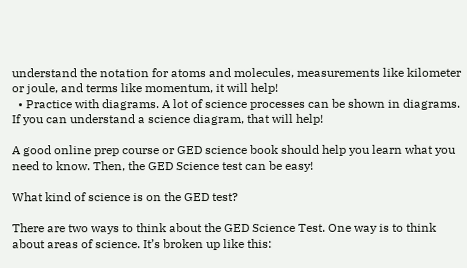understand the notation for atoms and molecules, measurements like kilometer or joule, and terms like momentum, it will help!
  • Practice with diagrams. A lot of science processes can be shown in diagrams. If you can understand a science diagram, that will help!

A good online prep course or GED science book should help you learn what you need to know. Then, the GED Science test can be easy!

What kind of science is on the GED test?

There are two ways to think about the GED Science Test. One way is to think about areas of science. It’s broken up like this: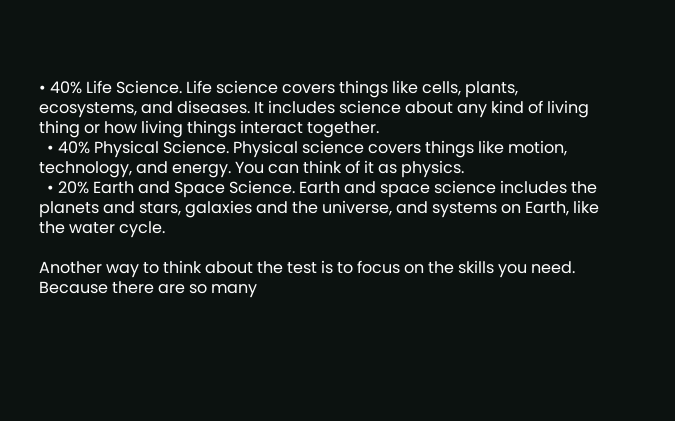• 40% Life Science. Life science covers things like cells, plants, ecosystems, and diseases. It includes science about any kind of living thing or how living things interact together.
  • 40% Physical Science. Physical science covers things like motion, technology, and energy. You can think of it as physics.
  • 20% Earth and Space Science. Earth and space science includes the planets and stars, galaxies and the universe, and systems on Earth, like the water cycle.

Another way to think about the test is to focus on the skills you need. Because there are so many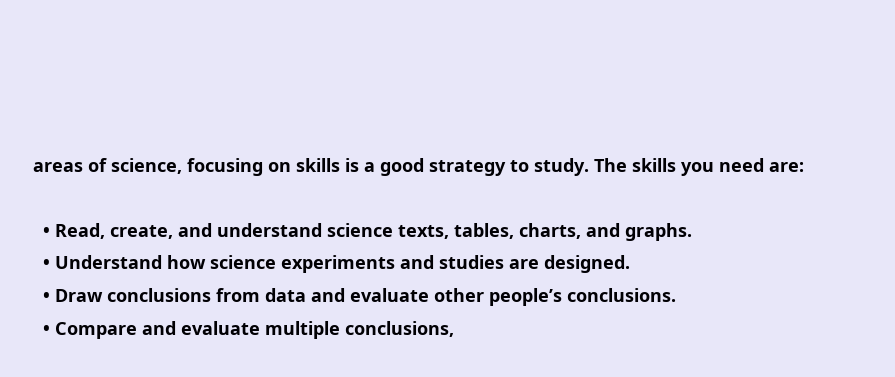areas of science, focusing on skills is a good strategy to study. The skills you need are:

  • Read, create, and understand science texts, tables, charts, and graphs.
  • Understand how science experiments and studies are designed.
  • Draw conclusions from data and evaluate other people’s conclusions.
  • Compare and evaluate multiple conclusions,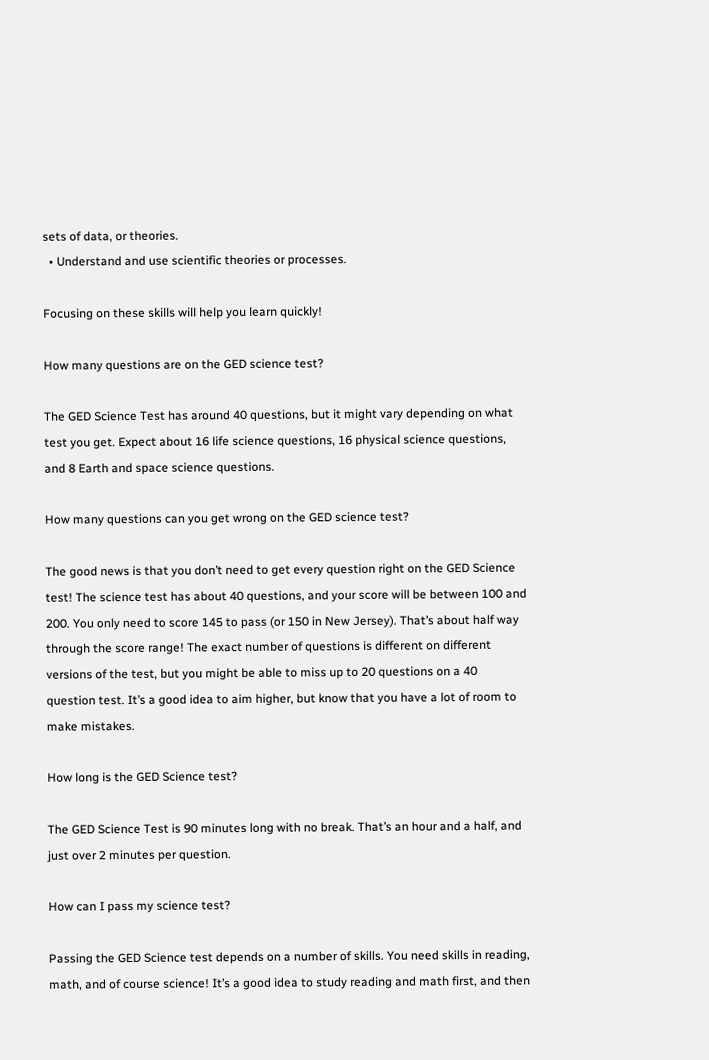sets of data, or theories.
  • Understand and use scientific theories or processes.

Focusing on these skills will help you learn quickly!

How many questions are on the GED science test?

The GED Science Test has around 40 questions, but it might vary depending on what test you get. Expect about 16 life science questions, 16 physical science questions, and 8 Earth and space science questions.

How many questions can you get wrong on the GED science test?

The good news is that you don’t need to get every question right on the GED Science test! The science test has about 40 questions, and your score will be between 100 and 200. You only need to score 145 to pass (or 150 in New Jersey). That’s about half way through the score range! The exact number of questions is different on different versions of the test, but you might be able to miss up to 20 questions on a 40 question test. It’s a good idea to aim higher, but know that you have a lot of room to make mistakes.

How long is the GED Science test?

The GED Science Test is 90 minutes long with no break. That’s an hour and a half, and just over 2 minutes per question.

How can I pass my science test?

Passing the GED Science test depends on a number of skills. You need skills in reading, math, and of course science! It’s a good idea to study reading and math first, and then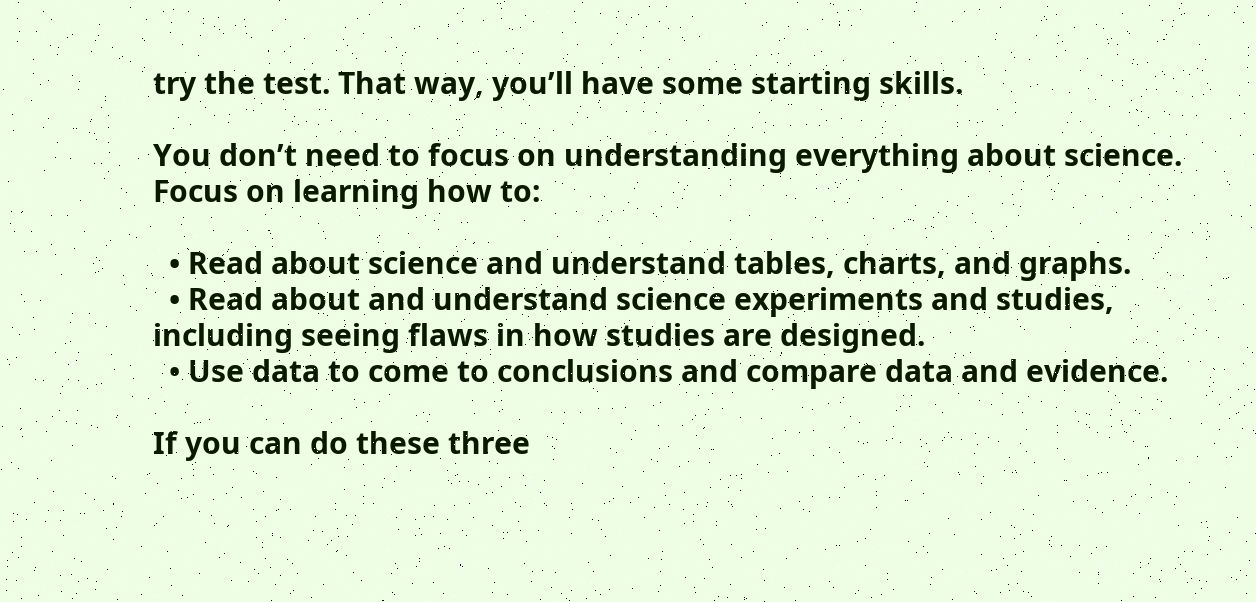try the test. That way, you’ll have some starting skills.

You don’t need to focus on understanding everything about science. Focus on learning how to:

  • Read about science and understand tables, charts, and graphs.
  • Read about and understand science experiments and studies, including seeing flaws in how studies are designed.
  • Use data to come to conclusions and compare data and evidence.

If you can do these three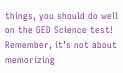things, you should do well on the GED Science test! Remember, it’s not about memorizing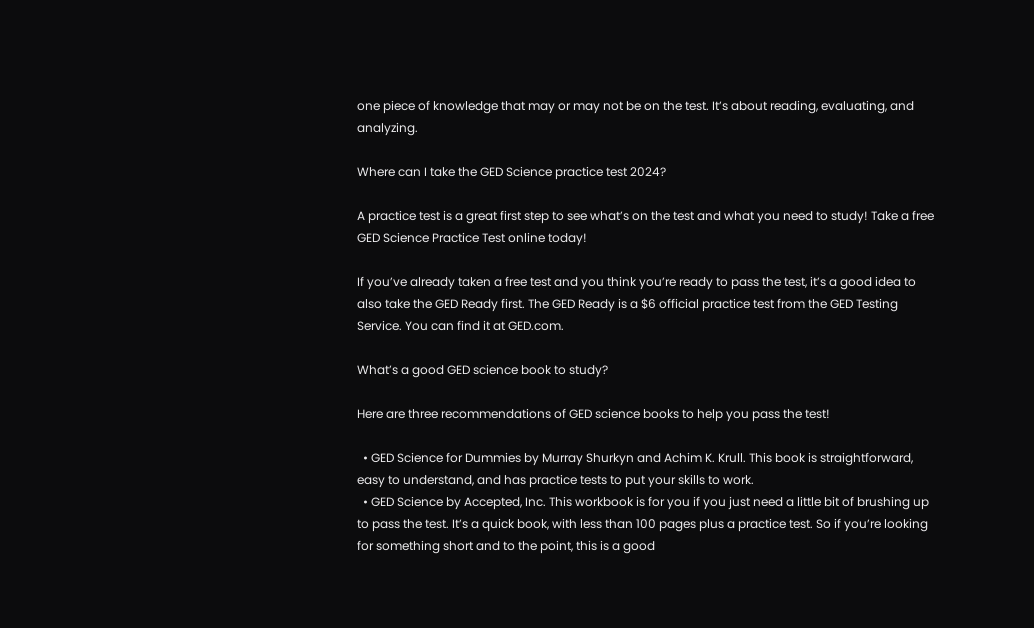one piece of knowledge that may or may not be on the test. It’s about reading, evaluating, and analyzing.

Where can I take the GED Science practice test 2024?

A practice test is a great first step to see what’s on the test and what you need to study! Take a free GED Science Practice Test online today!

If you’ve already taken a free test and you think you’re ready to pass the test, it’s a good idea to also take the GED Ready first. The GED Ready is a $6 official practice test from the GED Testing Service. You can find it at GED.com.

What’s a good GED science book to study?

Here are three recommendations of GED science books to help you pass the test!

  • GED Science for Dummies by Murray Shurkyn and Achim K. Krull. This book is straightforward, easy to understand, and has practice tests to put your skills to work.
  • GED Science by Accepted, Inc. This workbook is for you if you just need a little bit of brushing up to pass the test. It’s a quick book, with less than 100 pages plus a practice test. So if you’re looking for something short and to the point, this is a good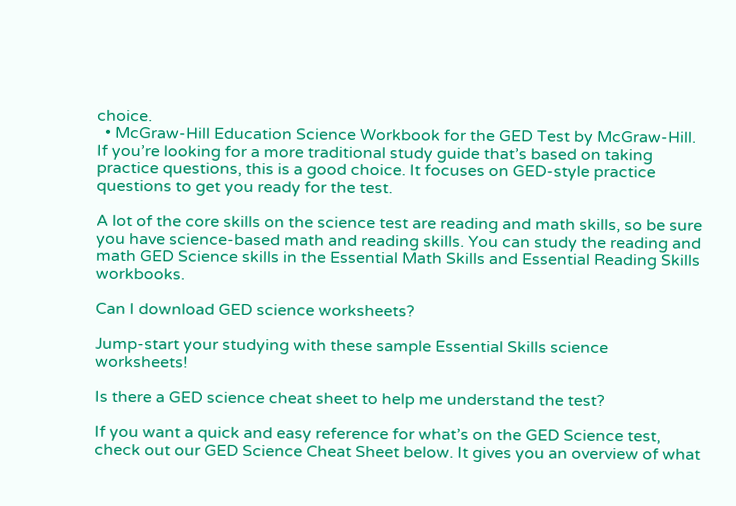choice.
  • McGraw-Hill Education Science Workbook for the GED Test by McGraw-Hill. If you’re looking for a more traditional study guide that’s based on taking practice questions, this is a good choice. It focuses on GED-style practice questions to get you ready for the test.

A lot of the core skills on the science test are reading and math skills, so be sure you have science-based math and reading skills. You can study the reading and math GED Science skills in the Essential Math Skills and Essential Reading Skills workbooks.

Can I download GED science worksheets?

Jump-start your studying with these sample Essential Skills science worksheets!

Is there a GED science cheat sheet to help me understand the test?

If you want a quick and easy reference for what’s on the GED Science test, check out our GED Science Cheat Sheet below. It gives you an overview of what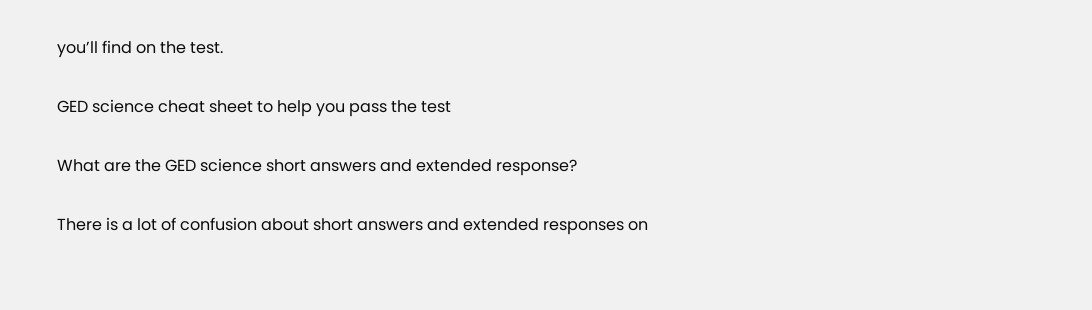you’ll find on the test.

GED science cheat sheet to help you pass the test

What are the GED science short answers and extended response?

There is a lot of confusion about short answers and extended responses on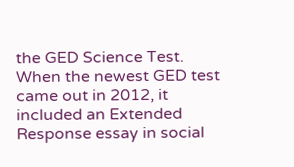the GED Science Test. When the newest GED test came out in 2012, it included an Extended Response essay in social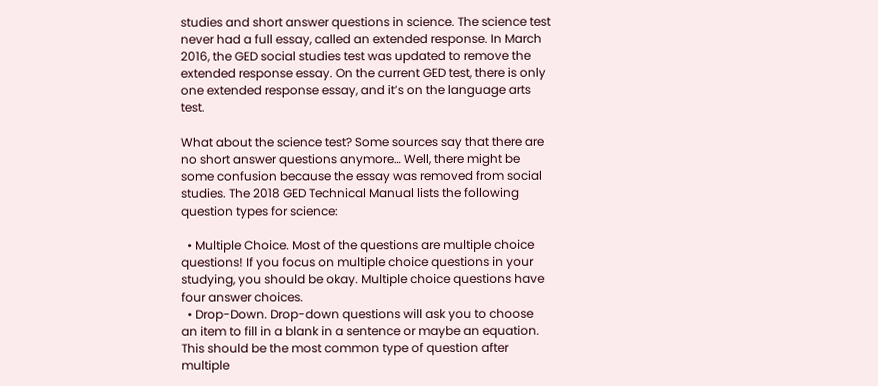studies and short answer questions in science. The science test never had a full essay, called an extended response. In March 2016, the GED social studies test was updated to remove the extended response essay. On the current GED test, there is only one extended response essay, and it’s on the language arts test.

What about the science test? Some sources say that there are no short answer questions anymore… Well, there might be some confusion because the essay was removed from social studies. The 2018 GED Technical Manual lists the following question types for science:

  • Multiple Choice. Most of the questions are multiple choice questions! If you focus on multiple choice questions in your studying, you should be okay. Multiple choice questions have four answer choices.
  • Drop-Down. Drop-down questions will ask you to choose an item to fill in a blank in a sentence or maybe an equation. This should be the most common type of question after multiple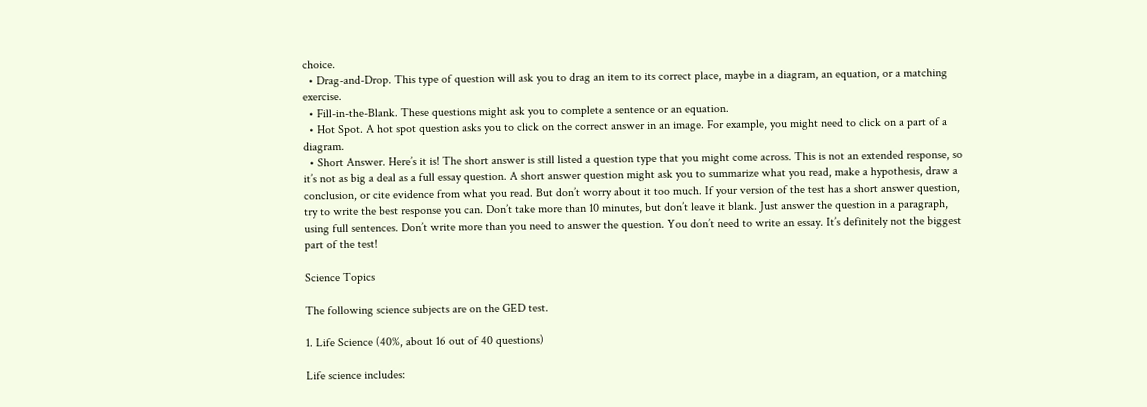choice.
  • Drag-and-Drop. This type of question will ask you to drag an item to its correct place, maybe in a diagram, an equation, or a matching exercise.
  • Fill-in-the-Blank. These questions might ask you to complete a sentence or an equation.
  • Hot Spot. A hot spot question asks you to click on the correct answer in an image. For example, you might need to click on a part of a diagram.
  • Short Answer. Here’s it is! The short answer is still listed a question type that you might come across. This is not an extended response, so it’s not as big a deal as a full essay question. A short answer question might ask you to summarize what you read, make a hypothesis, draw a conclusion, or cite evidence from what you read. But don’t worry about it too much. If your version of the test has a short answer question, try to write the best response you can. Don’t take more than 10 minutes, but don’t leave it blank. Just answer the question in a paragraph, using full sentences. Don’t write more than you need to answer the question. You don’t need to write an essay. It’s definitely not the biggest part of the test!

Science Topics

The following science subjects are on the GED test.

1. Life Science (40%, about 16 out of 40 questions)

Life science includes: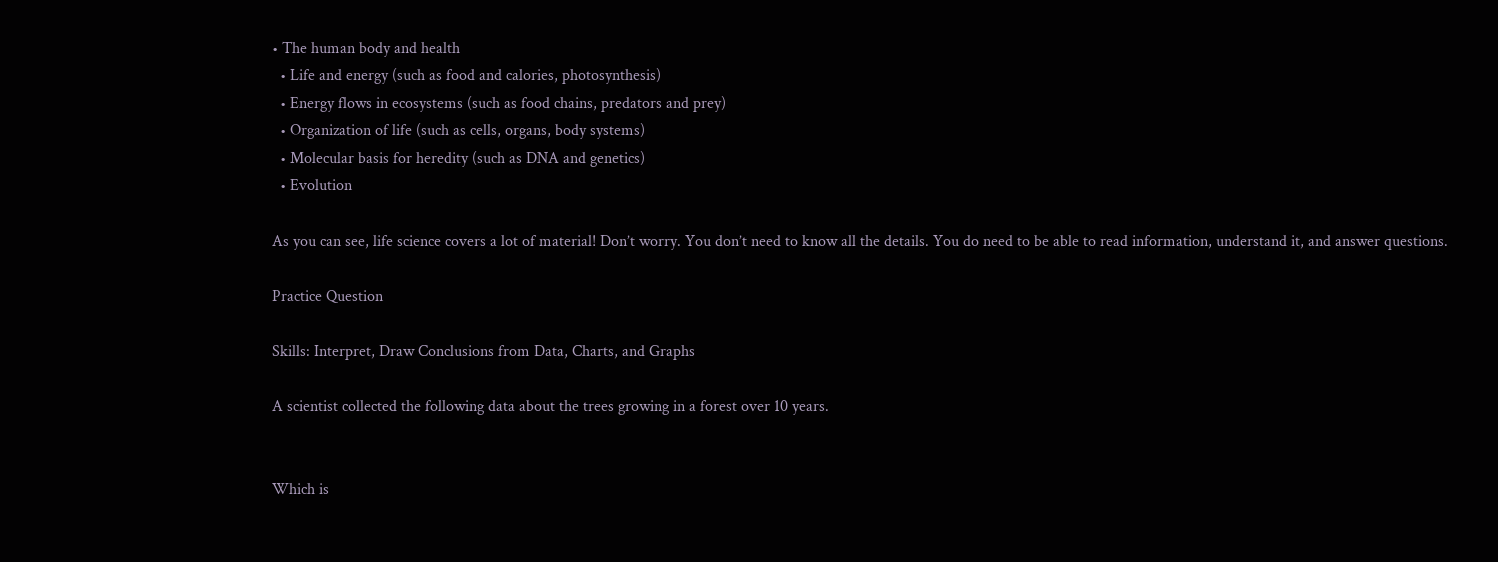• The human body and health
  • Life and energy (such as food and calories, photosynthesis)
  • Energy flows in ecosystems (such as food chains, predators and prey)
  • Organization of life (such as cells, organs, body systems)
  • Molecular basis for heredity (such as DNA and genetics)
  • Evolution

As you can see, life science covers a lot of material! Don’t worry. You don’t need to know all the details. You do need to be able to read information, understand it, and answer questions.

Practice Question

Skills: Interpret, Draw Conclusions from Data, Charts, and Graphs

A scientist collected the following data about the trees growing in a forest over 10 years.


Which is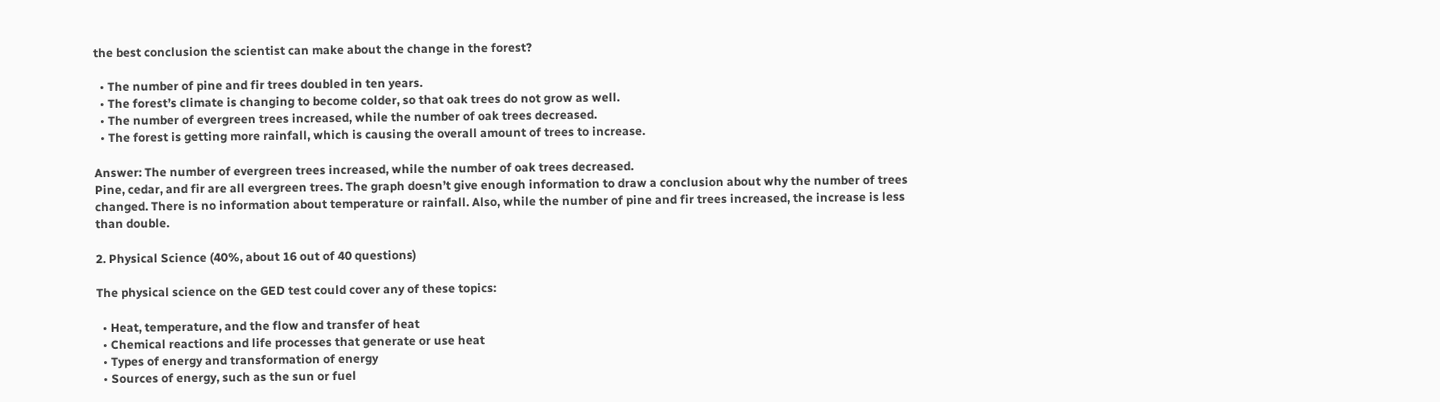the best conclusion the scientist can make about the change in the forest?

  • The number of pine and fir trees doubled in ten years.
  • The forest’s climate is changing to become colder, so that oak trees do not grow as well.
  • The number of evergreen trees increased, while the number of oak trees decreased.
  • The forest is getting more rainfall, which is causing the overall amount of trees to increase.

Answer: The number of evergreen trees increased, while the number of oak trees decreased.
Pine, cedar, and fir are all evergreen trees. The graph doesn’t give enough information to draw a conclusion about why the number of trees changed. There is no information about temperature or rainfall. Also, while the number of pine and fir trees increased, the increase is less than double.

2. Physical Science (40%, about 16 out of 40 questions)

The physical science on the GED test could cover any of these topics:

  • Heat, temperature, and the flow and transfer of heat
  • Chemical reactions and life processes that generate or use heat
  • Types of energy and transformation of energy
  • Sources of energy, such as the sun or fuel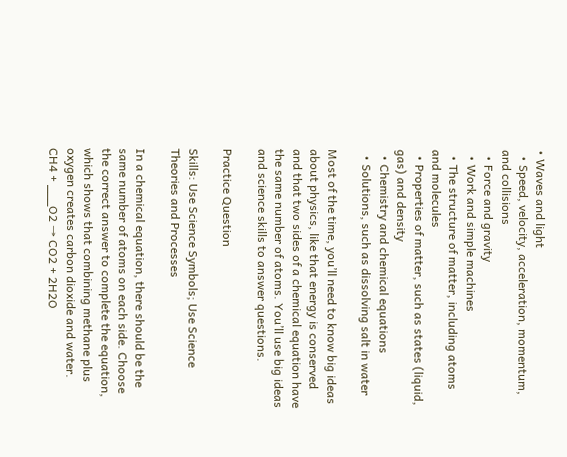• Waves and light
  • Speed, velocity, acceleration, momentum, and collisions
  • Force and gravity
  • Work and simple machines
  • The structure of matter, including atoms and molecules
  • Properties of matter, such as states (liquid, gas) and density
  • Chemistry and chemical equations
  • Solutions, such as dissolving salt in water

Most of the time, you’ll need to know big ideas about physics, like that energy is conserved and that two sides of a chemical equation have the same number of atoms. You’ll use big ideas and science skills to answer questions.

Practice Question

Skills: Use Science Symbols; Use Science Theories and Processes

In a chemical equation, there should be the same number of atoms on each side. Choose the correct answer to complete the equation, which shows that combining methane plus oxygen creates carbon dioxide and water.
CH4 + ___O2 → CO2 + 2H2O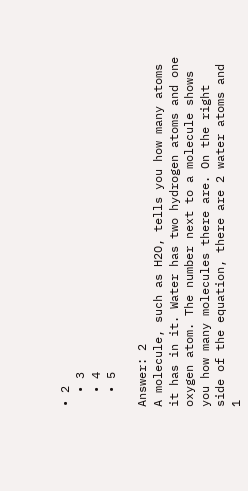• 2
  • 3
  • 4
  • 5

Answer: 2
A molecule, such as H2O, tells you how many atoms it has in it. Water has two hydrogen atoms and one oxygen atom. The number next to a molecule shows you how many molecules there are. On the right side of the equation, there are 2 water atoms and 1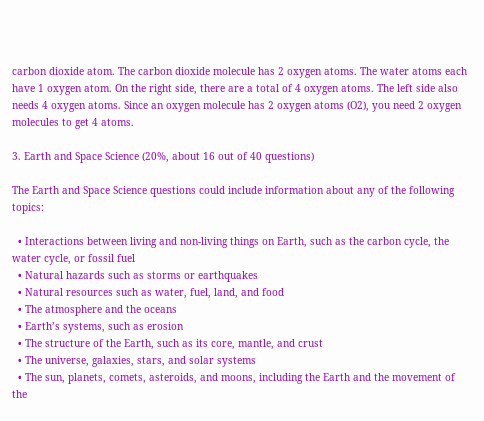carbon dioxide atom. The carbon dioxide molecule has 2 oxygen atoms. The water atoms each have 1 oxygen atom. On the right side, there are a total of 4 oxygen atoms. The left side also needs 4 oxygen atoms. Since an oxygen molecule has 2 oxygen atoms (O2), you need 2 oxygen molecules to get 4 atoms.

3. Earth and Space Science (20%, about 16 out of 40 questions)

The Earth and Space Science questions could include information about any of the following topics:

  • Interactions between living and non-living things on Earth, such as the carbon cycle, the water cycle, or fossil fuel
  • Natural hazards such as storms or earthquakes
  • Natural resources such as water, fuel, land, and food
  • The atmosphere and the oceans
  • Earth’s systems, such as erosion
  • The structure of the Earth, such as its core, mantle, and crust
  • The universe, galaxies, stars, and solar systems
  • The sun, planets, comets, asteroids, and moons, including the Earth and the movement of the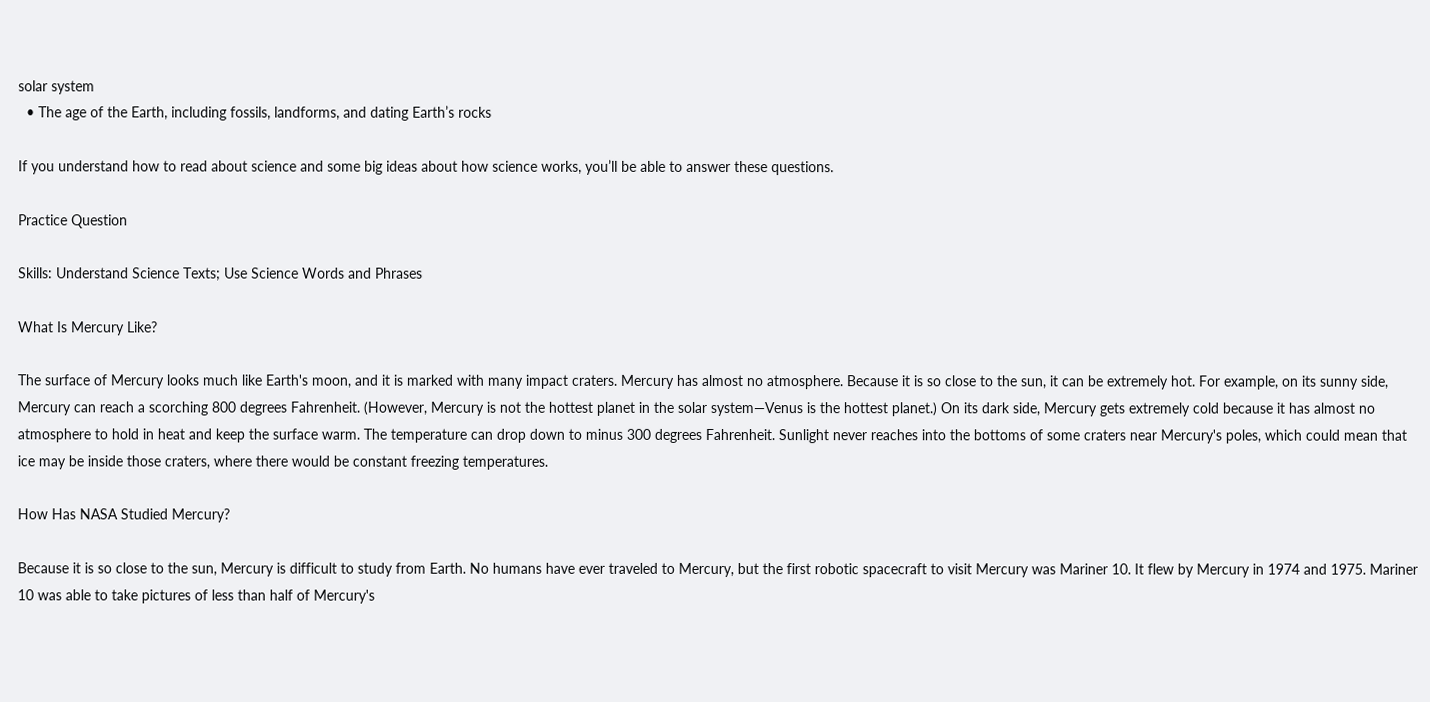solar system
  • The age of the Earth, including fossils, landforms, and dating Earth’s rocks

If you understand how to read about science and some big ideas about how science works, you’ll be able to answer these questions.

Practice Question

Skills: Understand Science Texts; Use Science Words and Phrases

What Is Mercury Like?

The surface of Mercury looks much like Earth's moon, and it is marked with many impact craters. Mercury has almost no atmosphere. Because it is so close to the sun, it can be extremely hot. For example, on its sunny side, Mercury can reach a scorching 800 degrees Fahrenheit. (However, Mercury is not the hottest planet in the solar system—Venus is the hottest planet.) On its dark side, Mercury gets extremely cold because it has almost no atmosphere to hold in heat and keep the surface warm. The temperature can drop down to minus 300 degrees Fahrenheit. Sunlight never reaches into the bottoms of some craters near Mercury's poles, which could mean that ice may be inside those craters, where there would be constant freezing temperatures.

How Has NASA Studied Mercury?

Because it is so close to the sun, Mercury is difficult to study from Earth. No humans have ever traveled to Mercury, but the first robotic spacecraft to visit Mercury was Mariner 10. It flew by Mercury in 1974 and 1975. Mariner 10 was able to take pictures of less than half of Mercury's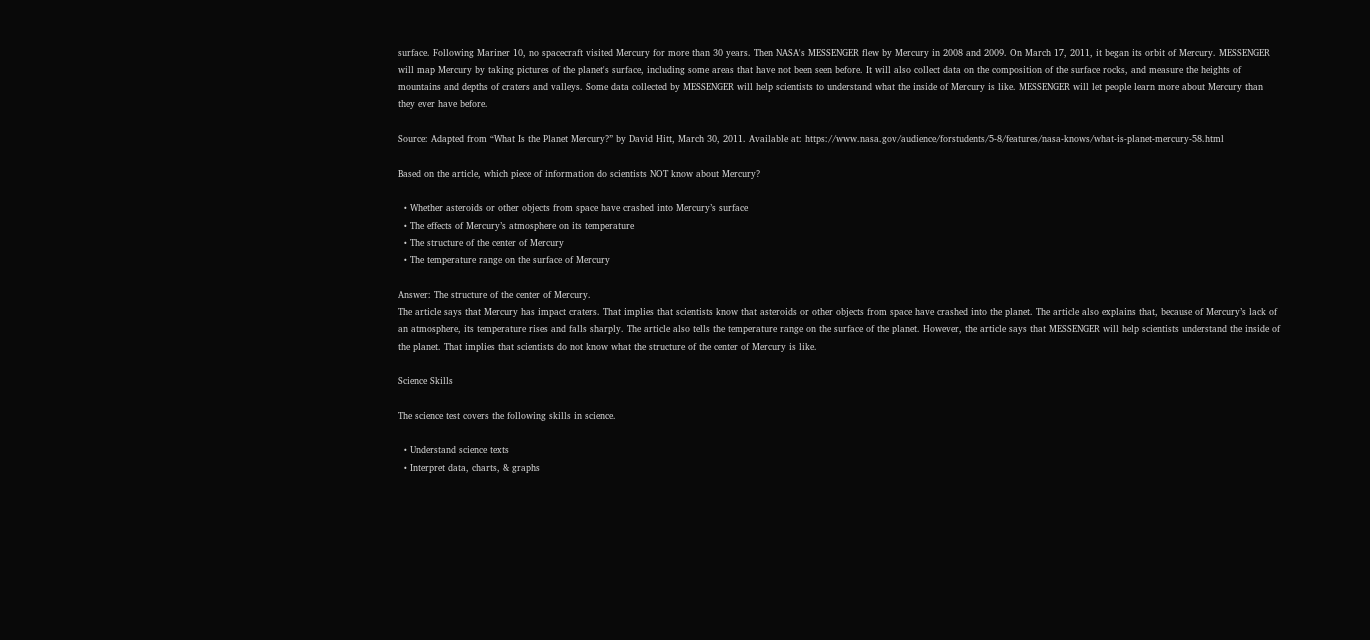surface. Following Mariner 10, no spacecraft visited Mercury for more than 30 years. Then NASA's MESSENGER flew by Mercury in 2008 and 2009. On March 17, 2011, it began its orbit of Mercury. MESSENGER will map Mercury by taking pictures of the planet's surface, including some areas that have not been seen before. It will also collect data on the composition of the surface rocks, and measure the heights of mountains and depths of craters and valleys. Some data collected by MESSENGER will help scientists to understand what the inside of Mercury is like. MESSENGER will let people learn more about Mercury than they ever have before.

Source: Adapted from “What Is the Planet Mercury?” by David Hitt, March 30, 2011. Available at: https://www.nasa.gov/audience/forstudents/5-8/features/nasa-knows/what-is-planet-mercury-58.html

Based on the article, which piece of information do scientists NOT know about Mercury?

  • Whether asteroids or other objects from space have crashed into Mercury’s surface
  • The effects of Mercury’s atmosphere on its temperature
  • The structure of the center of Mercury
  • The temperature range on the surface of Mercury

Answer: The structure of the center of Mercury.
The article says that Mercury has impact craters. That implies that scientists know that asteroids or other objects from space have crashed into the planet. The article also explains that, because of Mercury’s lack of an atmosphere, its temperature rises and falls sharply. The article also tells the temperature range on the surface of the planet. However, the article says that MESSENGER will help scientists understand the inside of the planet. That implies that scientists do not know what the structure of the center of Mercury is like.

Science Skills

The science test covers the following skills in science.

  • Understand science texts
  • Interpret data, charts, & graphs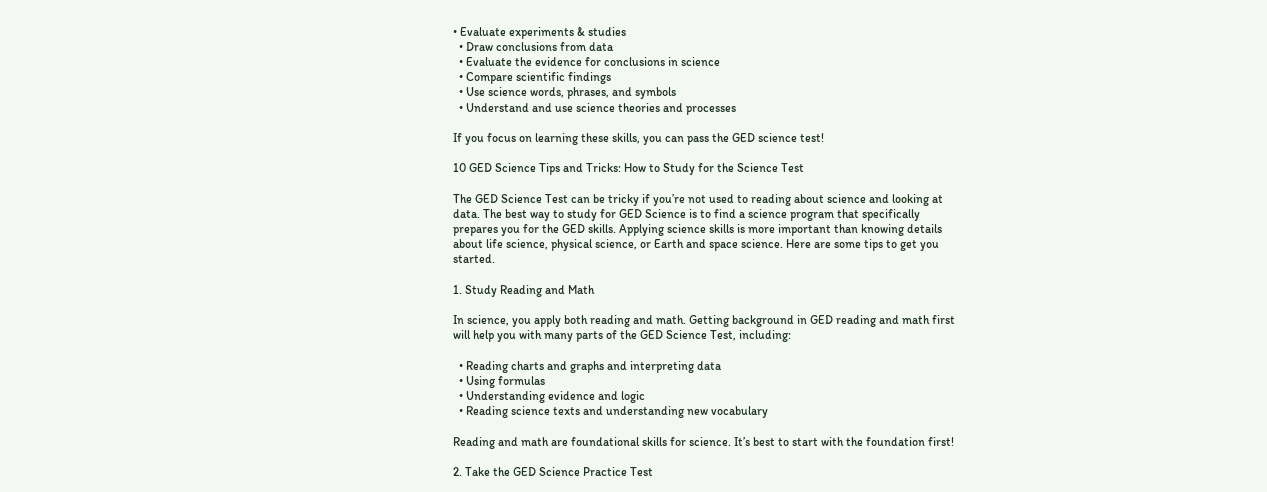• Evaluate experiments & studies
  • Draw conclusions from data
  • Evaluate the evidence for conclusions in science
  • Compare scientific findings
  • Use science words, phrases, and symbols
  • Understand and use science theories and processes

If you focus on learning these skills, you can pass the GED science test!

10 GED Science Tips and Tricks: How to Study for the Science Test

The GED Science Test can be tricky if you’re not used to reading about science and looking at data. The best way to study for GED Science is to find a science program that specifically prepares you for the GED skills. Applying science skills is more important than knowing details about life science, physical science, or Earth and space science. Here are some tips to get you started.

1. Study Reading and Math

In science, you apply both reading and math. Getting background in GED reading and math first will help you with many parts of the GED Science Test, including:

  • Reading charts and graphs and interpreting data
  • Using formulas
  • Understanding evidence and logic
  • Reading science texts and understanding new vocabulary

Reading and math are foundational skills for science. It’s best to start with the foundation first!

2. Take the GED Science Practice Test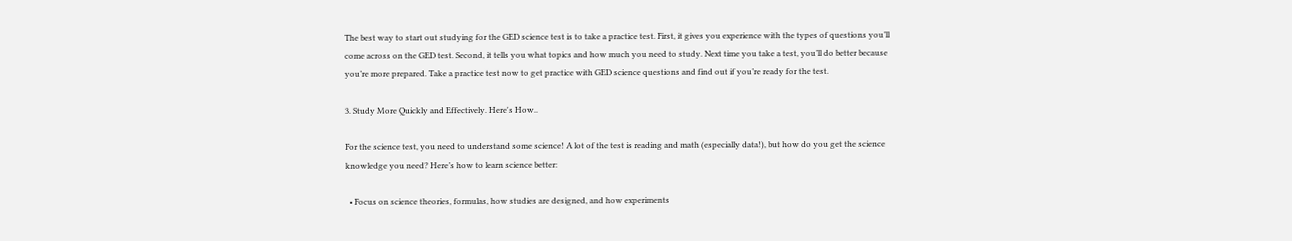The best way to start out studying for the GED science test is to take a practice test. First, it gives you experience with the types of questions you’ll come across on the GED test. Second, it tells you what topics and how much you need to study. Next time you take a test, you’ll do better because you’re more prepared. Take a practice test now to get practice with GED science questions and find out if you’re ready for the test.

3. Study More Quickly and Effectively. Here's How..

For the science test, you need to understand some science! A lot of the test is reading and math (especially data!), but how do you get the science knowledge you need? Here’s how to learn science better:

  • Focus on science theories, formulas, how studies are designed, and how experiments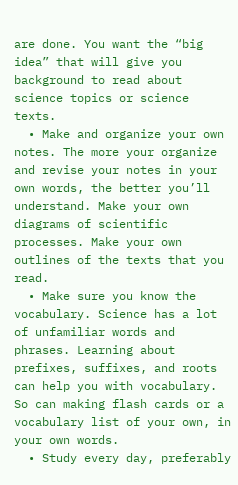are done. You want the “big idea” that will give you background to read about science topics or science texts.
  • Make and organize your own notes. The more your organize and revise your notes in your own words, the better you’ll understand. Make your own diagrams of scientific processes. Make your own outlines of the texts that you read.
  • Make sure you know the vocabulary. Science has a lot of unfamiliar words and phrases. Learning about prefixes, suffixes, and roots can help you with vocabulary. So can making flash cards or a vocabulary list of your own, in your own words.
  • Study every day, preferably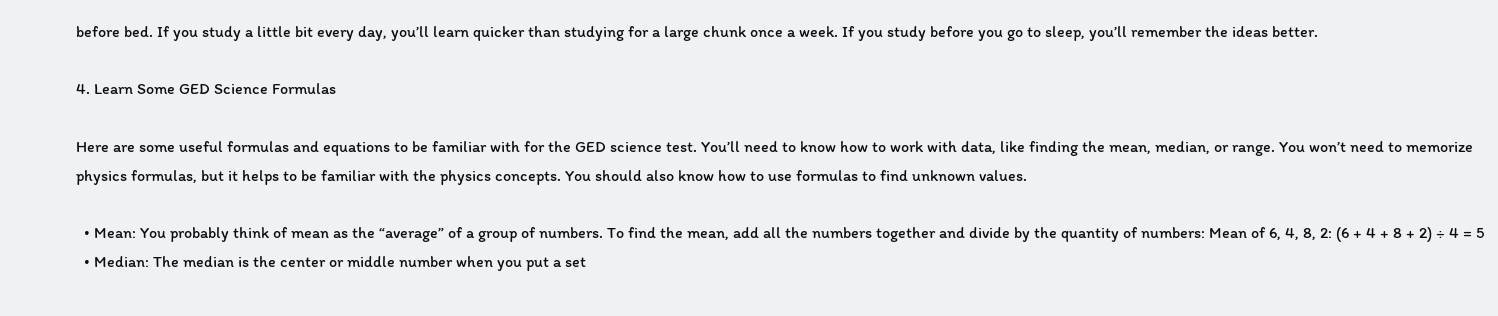before bed. If you study a little bit every day, you’ll learn quicker than studying for a large chunk once a week. If you study before you go to sleep, you’ll remember the ideas better.

4. Learn Some GED Science Formulas

Here are some useful formulas and equations to be familiar with for the GED science test. You’ll need to know how to work with data, like finding the mean, median, or range. You won’t need to memorize physics formulas, but it helps to be familiar with the physics concepts. You should also know how to use formulas to find unknown values.

  • Mean: You probably think of mean as the “average” of a group of numbers. To find the mean, add all the numbers together and divide by the quantity of numbers: Mean of 6, 4, 8, 2: (6 + 4 + 8 + 2) ÷ 4 = 5
  • Median: The median is the center or middle number when you put a set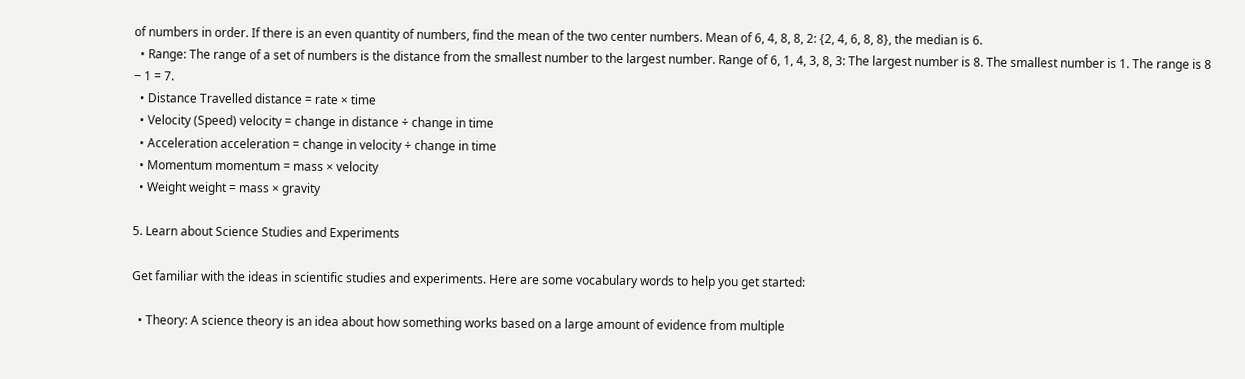of numbers in order. If there is an even quantity of numbers, find the mean of the two center numbers. Mean of 6, 4, 8, 8, 2: {2, 4, 6, 8, 8}, the median is 6.
  • Range: The range of a set of numbers is the distance from the smallest number to the largest number. Range of 6, 1, 4, 3, 8, 3: The largest number is 8. The smallest number is 1. The range is 8 ‒ 1 = 7.
  • Distance Travelled distance = rate × time
  • Velocity (Speed) velocity = change in distance ÷ change in time
  • Acceleration acceleration = change in velocity ÷ change in time
  • Momentum momentum = mass × velocity
  • Weight weight = mass × gravity

5. Learn about Science Studies and Experiments

Get familiar with the ideas in scientific studies and experiments. Here are some vocabulary words to help you get started:

  • Theory: A science theory is an idea about how something works based on a large amount of evidence from multiple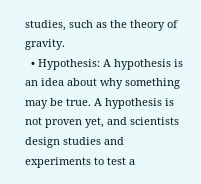studies, such as the theory of gravity.
  • Hypothesis: A hypothesis is an idea about why something may be true. A hypothesis is not proven yet, and scientists design studies and experiments to test a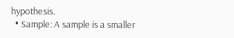hypothesis.
  • Sample: A sample is a smaller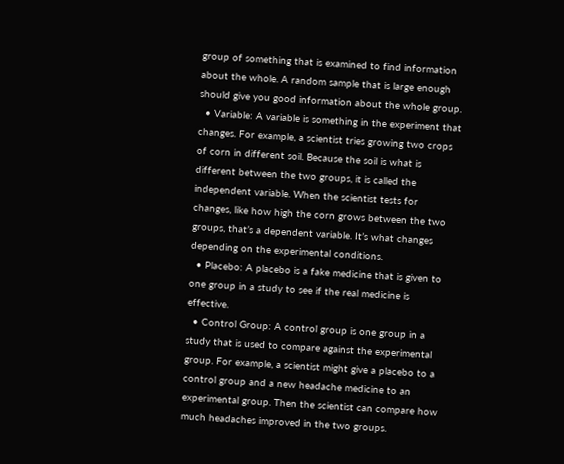group of something that is examined to find information about the whole. A random sample that is large enough should give you good information about the whole group.
  • Variable: A variable is something in the experiment that changes. For example, a scientist tries growing two crops of corn in different soil. Because the soil is what is different between the two groups, it is called the independent variable. When the scientist tests for changes, like how high the corn grows between the two groups, that’s a dependent variable. It’s what changes depending on the experimental conditions.
  • Placebo: A placebo is a fake medicine that is given to one group in a study to see if the real medicine is effective.
  • Control Group: A control group is one group in a study that is used to compare against the experimental group. For example, a scientist might give a placebo to a control group and a new headache medicine to an experimental group. Then the scientist can compare how much headaches improved in the two groups.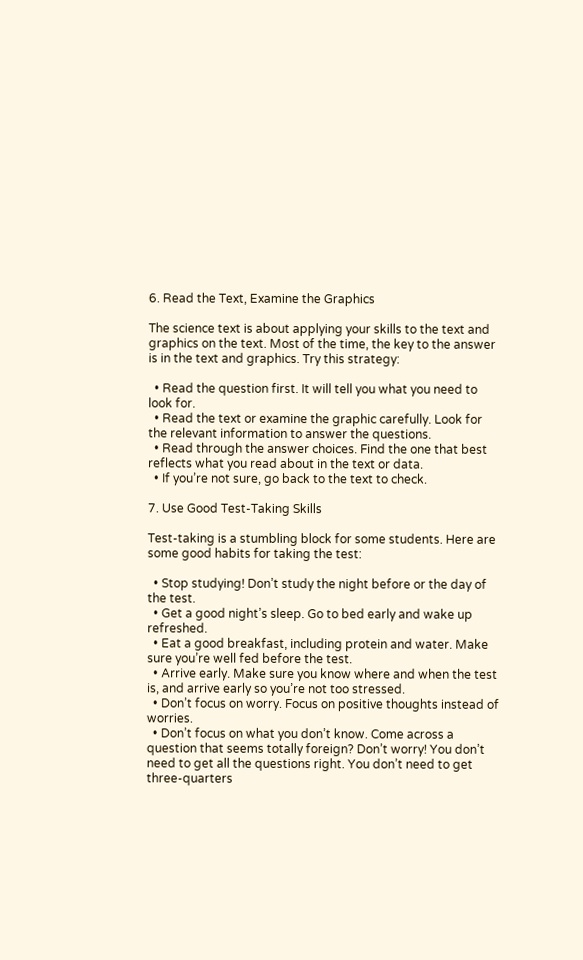6. Read the Text, Examine the Graphics

The science text is about applying your skills to the text and graphics on the text. Most of the time, the key to the answer is in the text and graphics. Try this strategy:

  • Read the question first. It will tell you what you need to look for.
  • Read the text or examine the graphic carefully. Look for the relevant information to answer the questions.
  • Read through the answer choices. Find the one that best reflects what you read about in the text or data.
  • If you’re not sure, go back to the text to check.

7. Use Good Test-Taking Skills

Test-taking is a stumbling block for some students. Here are some good habits for taking the test:

  • Stop studying! Don’t study the night before or the day of the test.
  • Get a good night’s sleep. Go to bed early and wake up refreshed.
  • Eat a good breakfast, including protein and water. Make sure you’re well fed before the test.
  • Arrive early. Make sure you know where and when the test is, and arrive early so you’re not too stressed.
  • Don’t focus on worry. Focus on positive thoughts instead of worries.
  • Don’t focus on what you don’t know. Come across a question that seems totally foreign? Don’t worry! You don’t need to get all the questions right. You don’t need to get three-quarters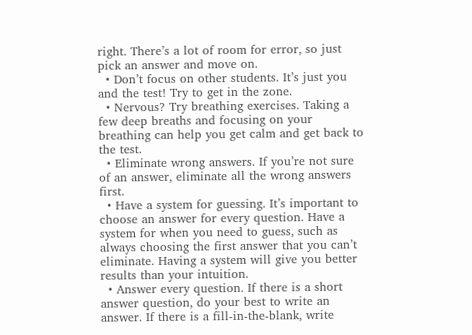right. There’s a lot of room for error, so just pick an answer and move on.
  • Don’t focus on other students. It’s just you and the test! Try to get in the zone.
  • Nervous? Try breathing exercises. Taking a few deep breaths and focusing on your breathing can help you get calm and get back to the test.
  • Eliminate wrong answers. If you’re not sure of an answer, eliminate all the wrong answers first.
  • Have a system for guessing. It’s important to choose an answer for every question. Have a system for when you need to guess, such as always choosing the first answer that you can’t eliminate. Having a system will give you better results than your intuition.
  • Answer every question. If there is a short answer question, do your best to write an answer. If there is a fill-in-the-blank, write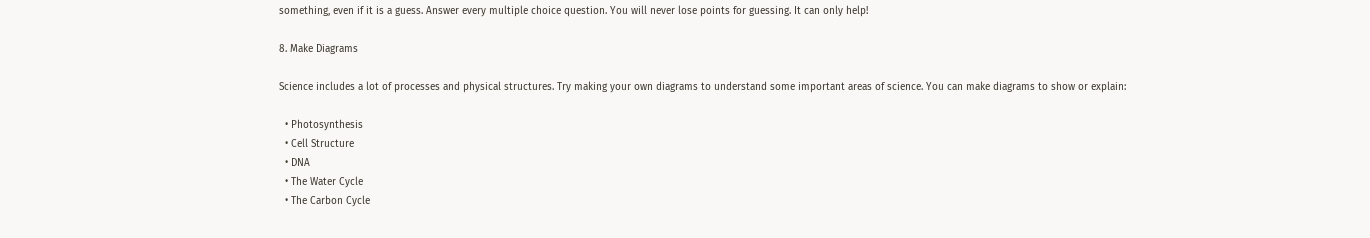something, even if it is a guess. Answer every multiple choice question. You will never lose points for guessing. It can only help!

8. Make Diagrams

Science includes a lot of processes and physical structures. Try making your own diagrams to understand some important areas of science. You can make diagrams to show or explain:

  • Photosynthesis
  • Cell Structure
  • DNA
  • The Water Cycle
  • The Carbon Cycle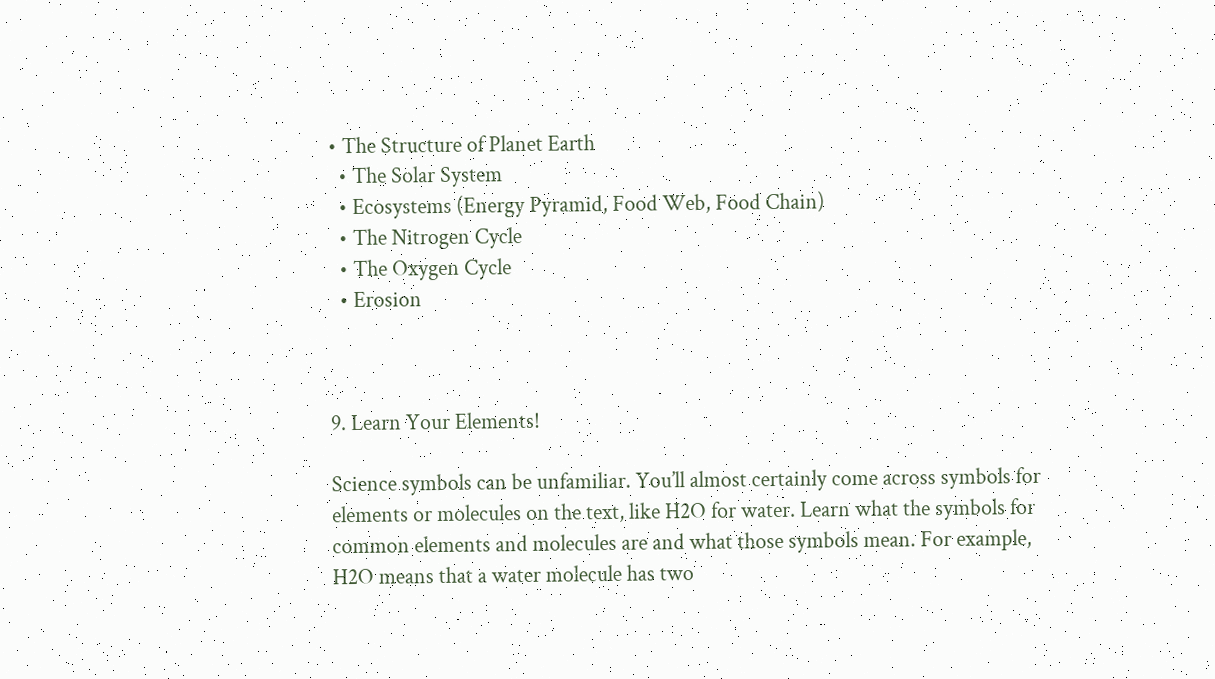• The Structure of Planet Earth
  • The Solar System
  • Ecosystems (Energy Pyramid, Food Web, Food Chain)
  • The Nitrogen Cycle
  • The Oxygen Cycle
  • Erosion



9. Learn Your Elements!

Science symbols can be unfamiliar. You’ll almost certainly come across symbols for elements or molecules on the text, like H2O for water. Learn what the symbols for common elements and molecules are and what those symbols mean. For example, H2O means that a water molecule has two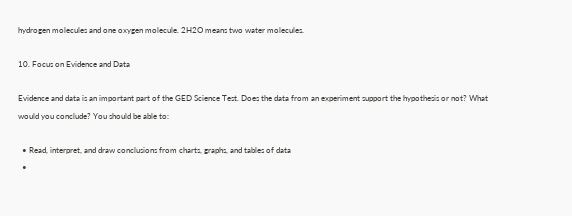hydrogen molecules and one oxygen molecule. 2H2O means two water molecules.

10. Focus on Evidence and Data

Evidence and data is an important part of the GED Science Test. Does the data from an experiment support the hypothesis or not? What would you conclude? You should be able to:

  • Read, interpret, and draw conclusions from charts, graphs, and tables of data
  •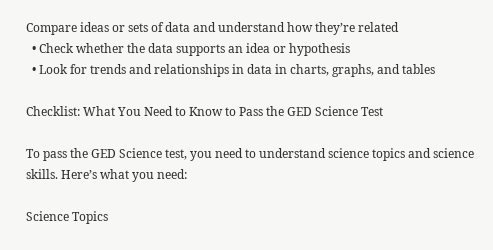Compare ideas or sets of data and understand how they’re related
  • Check whether the data supports an idea or hypothesis
  • Look for trends and relationships in data in charts, graphs, and tables

Checklist: What You Need to Know to Pass the GED Science Test

To pass the GED Science test, you need to understand science topics and science skills. Here’s what you need:

Science Topics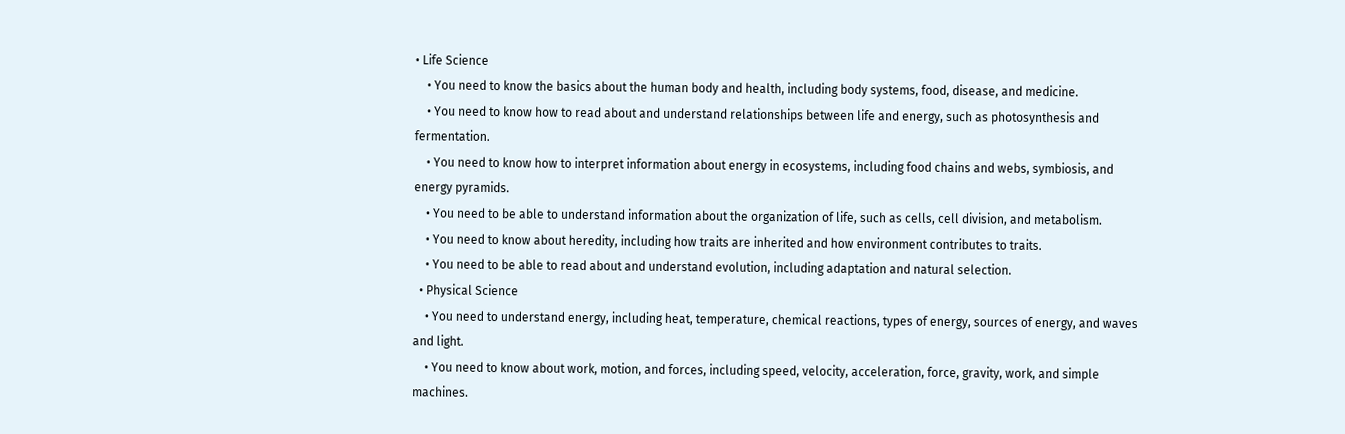• Life Science
    • You need to know the basics about the human body and health, including body systems, food, disease, and medicine.
    • You need to know how to read about and understand relationships between life and energy, such as photosynthesis and fermentation.
    • You need to know how to interpret information about energy in ecosystems, including food chains and webs, symbiosis, and energy pyramids.
    • You need to be able to understand information about the organization of life, such as cells, cell division, and metabolism.
    • You need to know about heredity, including how traits are inherited and how environment contributes to traits.
    • You need to be able to read about and understand evolution, including adaptation and natural selection.
  • Physical Science
    • You need to understand energy, including heat, temperature, chemical reactions, types of energy, sources of energy, and waves and light.
    • You need to know about work, motion, and forces, including speed, velocity, acceleration, force, gravity, work, and simple machines.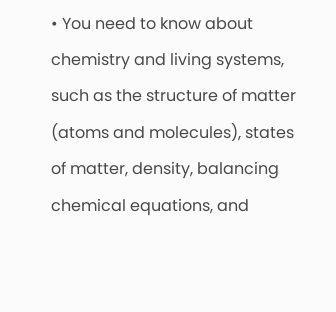• You need to know about chemistry and living systems, such as the structure of matter (atoms and molecules), states of matter, density, balancing chemical equations, and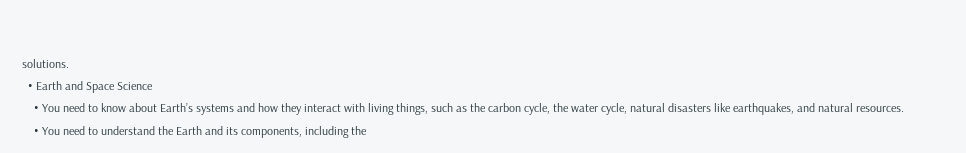solutions.
  • Earth and Space Science
    • You need to know about Earth’s systems and how they interact with living things, such as the carbon cycle, the water cycle, natural disasters like earthquakes, and natural resources.
    • You need to understand the Earth and its components, including the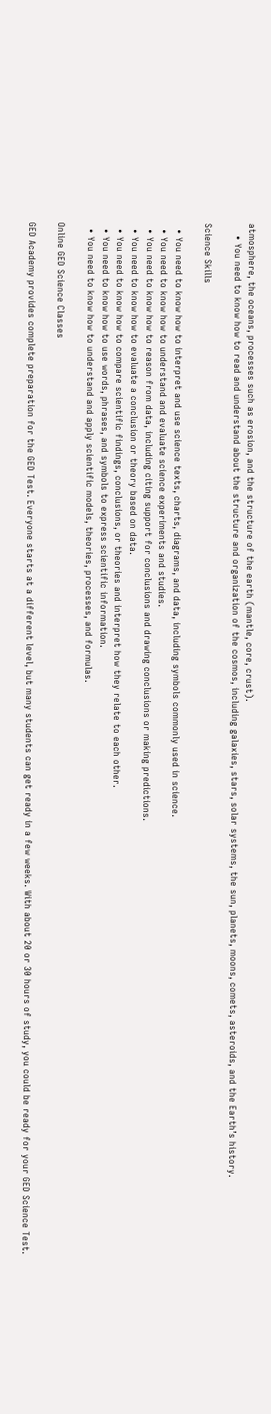atmosphere, the oceans, processes such as erosion, and the structure of the earth (mantle, core, crust).
    • You need to know how to read and understand about the structure and organization of the cosmos, including galaxies, stars, solar systems, the sun, planets, moons, comets, asteroids, and the Earth’s history.

Science Skills

  • You need to know how to interpret and use science texts, charts, diagrams, and data, including symbols commonly used in science.
  • You need to know how to understand and evaluate science experiments and studies.
  • You need to know how to reason from data, including citing support for conclusions and drawing conclusions or making predictions.
  • You need to know how to evaluate a conclusion or theory based on data.
  • You need to know how to compare scientific findings, conclusions, or theories and interpret how they relate to each other.
  • You need to know how to use words, phrases, and symbols to express scientific information.
  • You need to know how to understand and apply scientific models, theories, processes, and formulas.

Online GED Science Classes

GED Academy provides complete preparation for the GED Test. Everyone starts at a different level, but many students can get ready in a few weeks. With about 20 or 30 hours of study, you could be ready for your GED Science Test.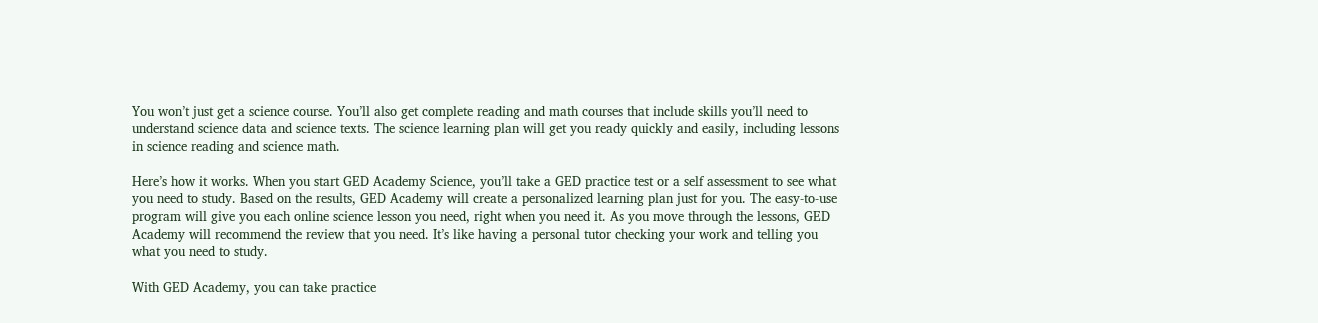You won’t just get a science course. You’ll also get complete reading and math courses that include skills you’ll need to understand science data and science texts. The science learning plan will get you ready quickly and easily, including lessons in science reading and science math.

Here’s how it works. When you start GED Academy Science, you’ll take a GED practice test or a self assessment to see what you need to study. Based on the results, GED Academy will create a personalized learning plan just for you. The easy-to-use program will give you each online science lesson you need, right when you need it. As you move through the lessons, GED Academy will recommend the review that you need. It’s like having a personal tutor checking your work and telling you what you need to study.

With GED Academy, you can take practice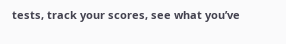tests, track your scores, see what you’ve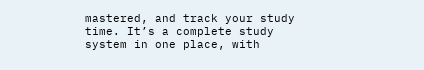mastered, and track your study time. It’s a complete study system in one place, with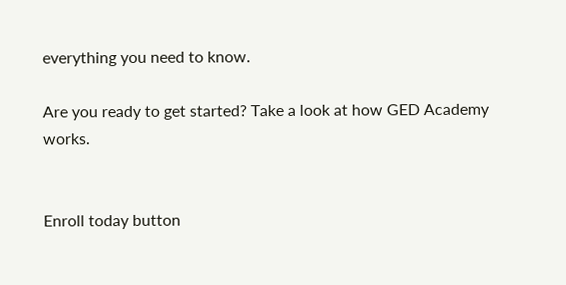everything you need to know.

Are you ready to get started? Take a look at how GED Academy works.


Enroll today button